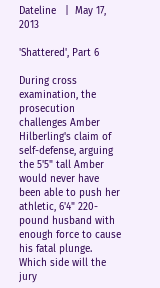Dateline   |  May 17, 2013

'Shattered', Part 6

During cross examination, the prosecution challenges Amber Hilberling's claim of self-defense, arguing the 5'5" tall Amber would never have been able to push her athletic, 6'4" 220-pound husband with enough force to cause his fatal plunge. Which side will the jury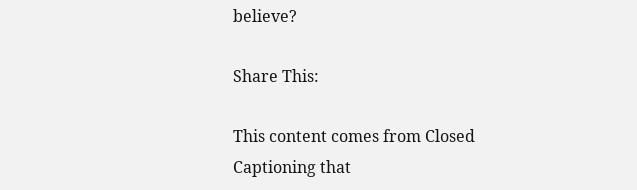believe?

Share This:

This content comes from Closed Captioning that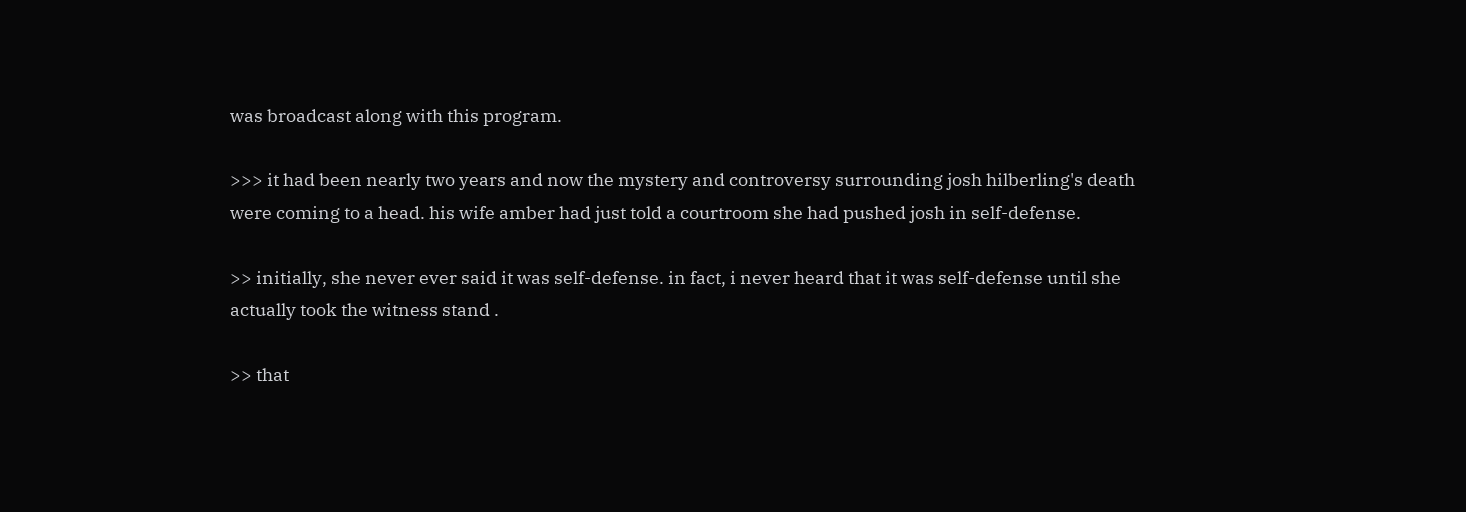was broadcast along with this program.

>>> it had been nearly two years and now the mystery and controversy surrounding josh hilberling's death were coming to a head. his wife amber had just told a courtroom she had pushed josh in self-defense.

>> initially, she never ever said it was self-defense. in fact, i never heard that it was self-defense until she actually took the witness stand .

>> that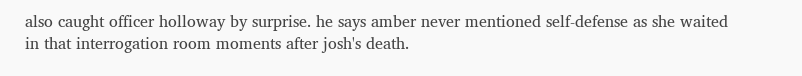also caught officer holloway by surprise. he says amber never mentioned self-defense as she waited in that interrogation room moments after josh's death.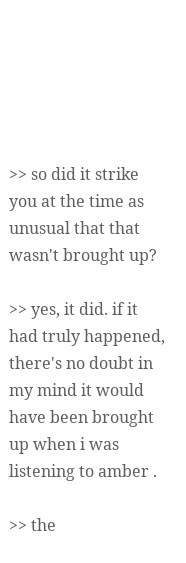>> so did it strike you at the time as unusual that that wasn't brought up?

>> yes, it did. if it had truly happened, there's no doubt in my mind it would have been brought up when i was listening to amber .

>> the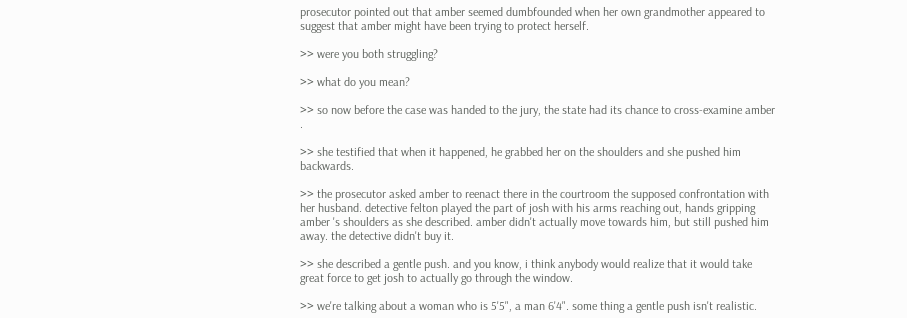prosecutor pointed out that amber seemed dumbfounded when her own grandmother appeared to suggest that amber might have been trying to protect herself.

>> were you both struggling?

>> what do you mean?

>> so now before the case was handed to the jury, the state had its chance to cross-examine amber .

>> she testified that when it happened, he grabbed her on the shoulders and she pushed him backwards.

>> the prosecutor asked amber to reenact there in the courtroom the supposed confrontation with her husband. detective felton played the part of josh with his arms reaching out, hands gripping amber 's shoulders as she described. amber didn't actually move towards him, but still pushed him away. the detective didn't buy it.

>> she described a gentle push. and you know, i think anybody would realize that it would take great force to get josh to actually go through the window.

>> we're talking about a woman who is 5'5", a man 6'4". some thing a gentle push isn't realistic.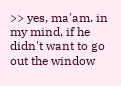>> yes, ma'am. in my mind, if he didn't want to go out the window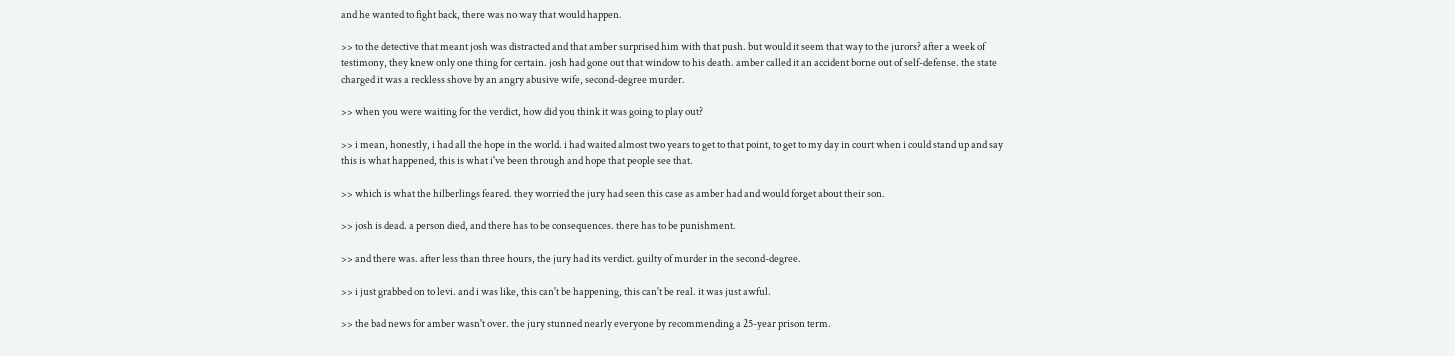and he wanted to fight back, there was no way that would happen.

>> to the detective that meant josh was distracted and that amber surprised him with that push. but would it seem that way to the jurors? after a week of testimony, they knew only one thing for certain. josh had gone out that window to his death. amber called it an accident borne out of self-defense. the state charged it was a reckless shove by an angry abusive wife, second-degree murder.

>> when you were waiting for the verdict, how did you think it was going to play out?

>> i mean, honestly, i had all the hope in the world. i had waited almost two years to get to that point, to get to my day in court when i could stand up and say this is what happened, this is what i've been through and hope that people see that.

>> which is what the hilberlings feared. they worried the jury had seen this case as amber had and would forget about their son.

>> josh is dead. a person died, and there has to be consequences. there has to be punishment.

>> and there was. after less than three hours, the jury had its verdict. guilty of murder in the second-degree.

>> i just grabbed on to levi. and i was like, this can't be happening, this can't be real. it was just awful.

>> the bad news for amber wasn't over. the jury stunned nearly everyone by recommending a 25-year prison term.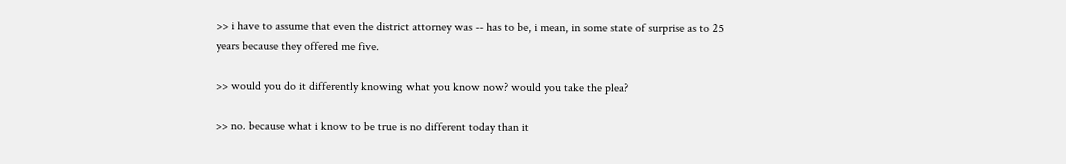>> i have to assume that even the district attorney was -- has to be, i mean, in some state of surprise as to 25 years because they offered me five.

>> would you do it differently knowing what you know now? would you take the plea?

>> no. because what i know to be true is no different today than it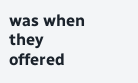was when they offered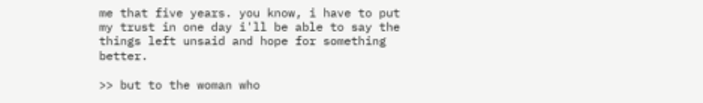me that five years. you know, i have to put my trust in one day i'll be able to say the things left unsaid and hope for something better.

>> but to the woman who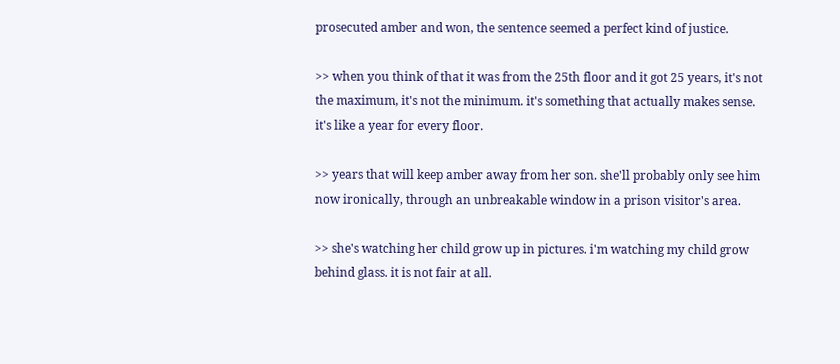prosecuted amber and won, the sentence seemed a perfect kind of justice.

>> when you think of that it was from the 25th floor and it got 25 years, it's not the maximum, it's not the minimum. it's something that actually makes sense. it's like a year for every floor.

>> years that will keep amber away from her son. she'll probably only see him now ironically, through an unbreakable window in a prison visitor's area.

>> she's watching her child grow up in pictures. i'm watching my child grow behind glass. it is not fair at all.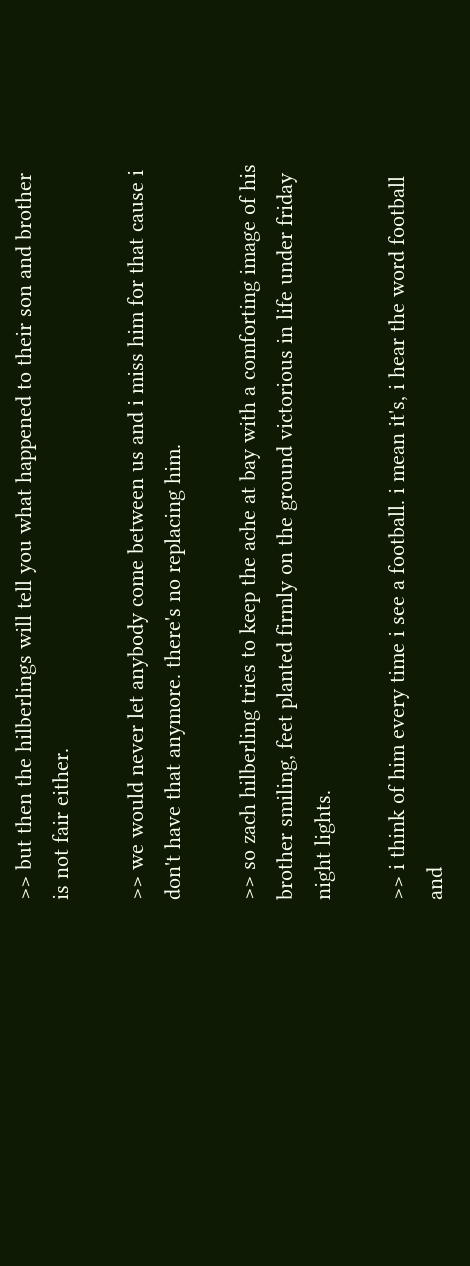>> but then the hilberlings will tell you what happened to their son and brother is not fair either.

>> we would never let anybody come between us and i miss him for that cause i don't have that anymore. there's no replacing him.

>> so zach hilberling tries to keep the ache at bay with a comforting image of his brother smiling, feet planted firmly on the ground victorious in life under friday night lights.

>> i think of him every time i see a football. i mean it's, i hear the word football and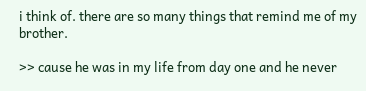i think of. there are so many things that remind me of my brother.

>> cause he was in my life from day one and he never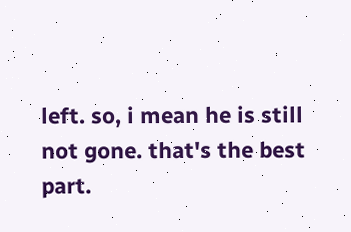left. so, i mean he is still not gone. that's the best part.